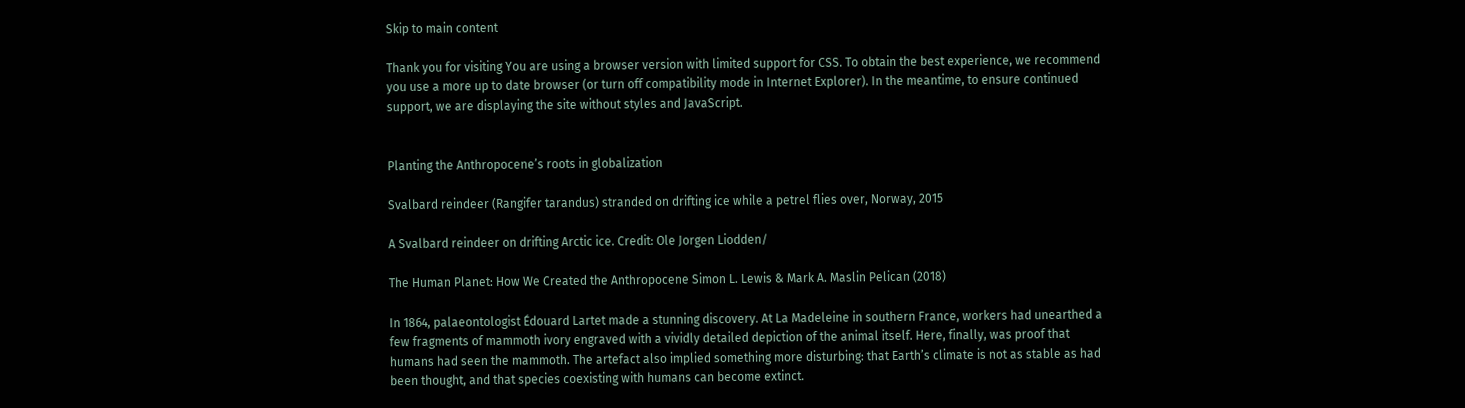Skip to main content

Thank you for visiting You are using a browser version with limited support for CSS. To obtain the best experience, we recommend you use a more up to date browser (or turn off compatibility mode in Internet Explorer). In the meantime, to ensure continued support, we are displaying the site without styles and JavaScript.


Planting the Anthropocene’s roots in globalization

Svalbard reindeer (Rangifer tarandus) stranded on drifting ice while a petrel flies over, Norway, 2015

A Svalbard reindeer on drifting Arctic ice. Credit: Ole Jorgen Liodden/

The Human Planet: How We Created the Anthropocene Simon L. Lewis & Mark A. Maslin Pelican (2018)

In 1864, palaeontologist Édouard Lartet made a stunning discovery. At La Madeleine in southern France, workers had unearthed a few fragments of mammoth ivory engraved with a vividly detailed depiction of the animal itself. Here, finally, was proof that humans had seen the mammoth. The artefact also implied something more disturbing: that Earth’s climate is not as stable as had been thought, and that species coexisting with humans can become extinct.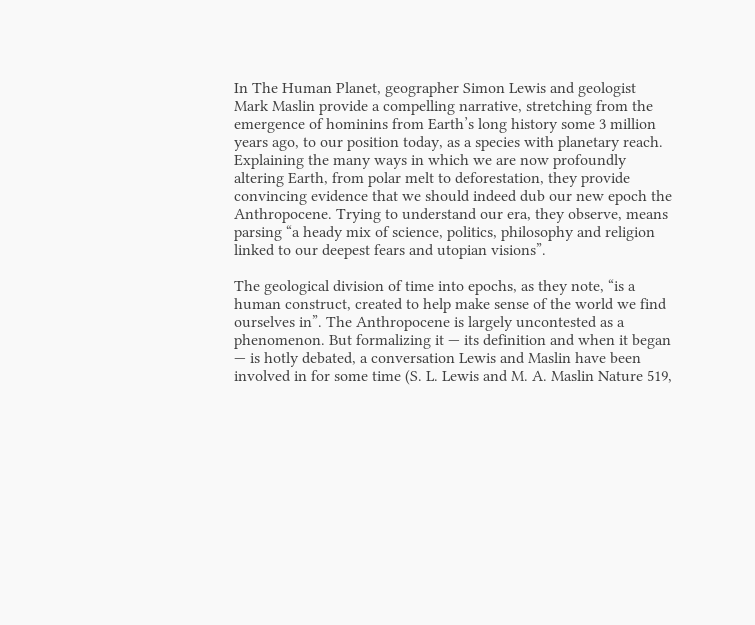In The Human Planet, geographer Simon Lewis and geologist Mark Maslin provide a compelling narrative, stretching from the emergence of hominins from Earth’s long history some 3 million years ago, to our position today, as a species with planetary reach. Explaining the many ways in which we are now profoundly altering Earth, from polar melt to deforestation, they provide convincing evidence that we should indeed dub our new epoch the Anthropocene. Trying to understand our era, they observe, means parsing “a heady mix of science, politics, philosophy and religion linked to our deepest fears and utopian visions”.

The geological division of time into epochs, as they note, “is a human construct, created to help make sense of the world we find ourselves in”. The Anthropocene is largely uncontested as a phenomenon. But formalizing it — its definition and when it began — is hotly debated, a conversation Lewis and Maslin have been involved in for some time (S. L. Lewis and M. A. Maslin Nature 519,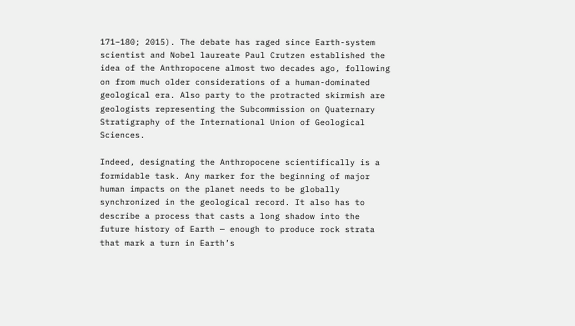171–180; 2015). The debate has raged since Earth-system scientist and Nobel laureate Paul Crutzen established the idea of the Anthropocene almost two decades ago, following on from much older considerations of a human-dominated geological era. Also party to the protracted skirmish are geologists representing the Subcommission on Quaternary Stratigraphy of the International Union of Geological Sciences.

Indeed, designating the Anthropocene scientifically is a formidable task. Any marker for the beginning of major human impacts on the planet needs to be globally synchronized in the geological record. It also has to describe a process that casts a long shadow into the future history of Earth — enough to produce rock strata that mark a turn in Earth’s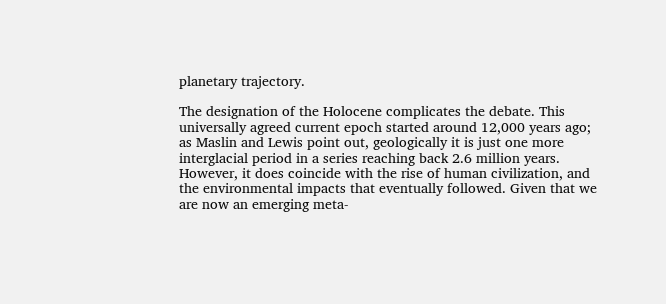planetary trajectory.

The designation of the Holocene complicates the debate. This universally agreed current epoch started around 12,000 years ago; as Maslin and Lewis point out, geologically it is just one more interglacial period in a series reaching back 2.6 million years. However, it does coincide with the rise of human civilization, and the environmental impacts that eventually followed. Given that we are now an emerging meta-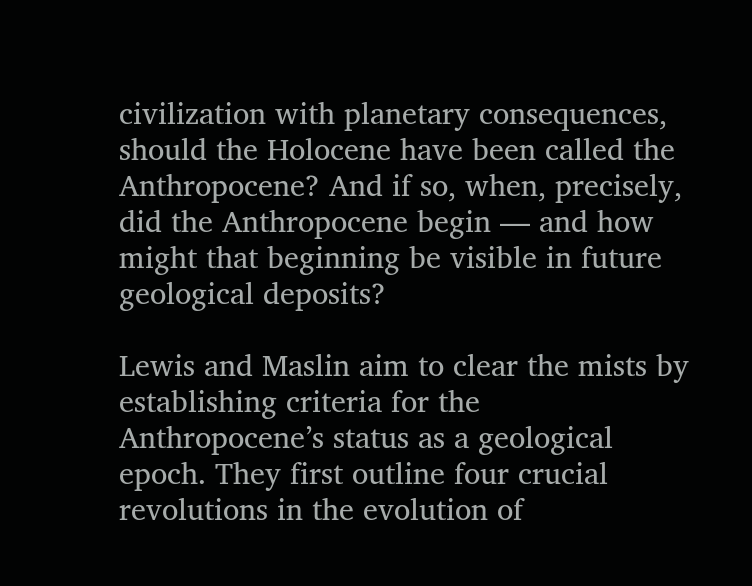civilization with planetary consequences, should the Holocene have been called the Anthropocene? And if so, when, precisely, did the Anthropocene begin — and how might that beginning be visible in future geological deposits?

Lewis and Maslin aim to clear the mists by establishing criteria for the Anthropocene’s status as a geological epoch. They first outline four crucial revolutions in the evolution of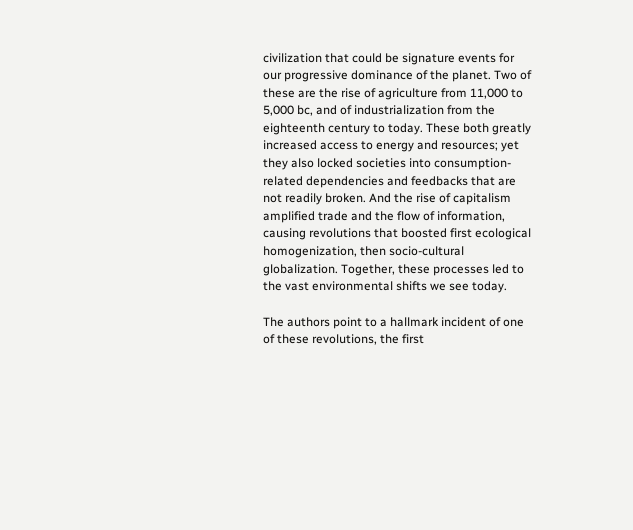civilization that could be signature events for our progressive dominance of the planet. Two of these are the rise of agriculture from 11,000 to 5,000 bc, and of industrialization from the eighteenth century to today. These both greatly increased access to energy and resources; yet they also locked societies into consumption-related dependencies and feedbacks that are not readily broken. And the rise of capitalism amplified trade and the flow of information, causing revolutions that boosted first ecological homogenization, then socio-cultural globalization. Together, these processes led to the vast environmental shifts we see today.

The authors point to a hallmark incident of one of these revolutions, the first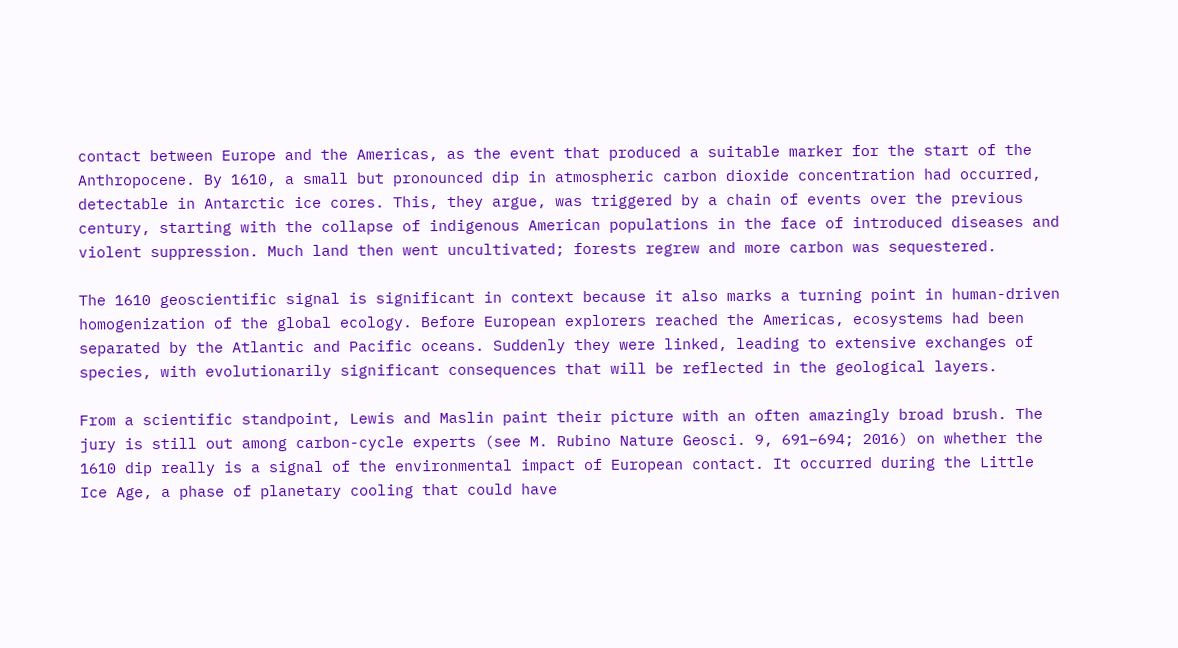contact between Europe and the Americas, as the event that produced a suitable marker for the start of the Anthropocene. By 1610, a small but pronounced dip in atmospheric carbon dioxide concentration had occurred, detectable in Antarctic ice cores. This, they argue, was triggered by a chain of events over the previous century, starting with the collapse of indigenous American populations in the face of introduced diseases and violent suppression. Much land then went uncultivated; forests regrew and more carbon was sequestered.

The 1610 geoscientific signal is significant in context because it also marks a turning point in human-driven homogenization of the global ecology. Before European explorers reached the Americas, ecosystems had been separated by the Atlantic and Pacific oceans. Suddenly they were linked, leading to extensive exchanges of species, with evolutionarily significant consequences that will be reflected in the geological layers.

From a scientific standpoint, Lewis and Maslin paint their picture with an often amazingly broad brush. The jury is still out among carbon-cycle experts (see M. Rubino Nature Geosci. 9, 691–694; 2016) on whether the 1610 dip really is a signal of the environmental impact of European contact. It occurred during the Little Ice Age, a phase of planetary cooling that could have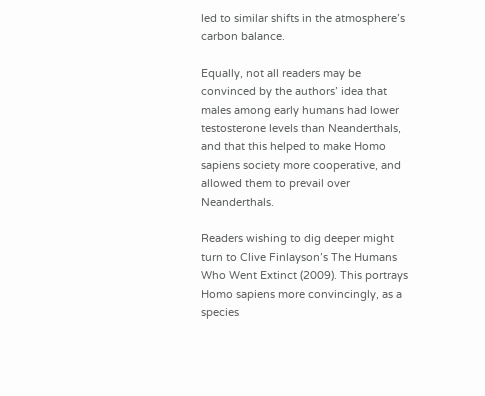led to similar shifts in the atmosphere’s carbon balance.

Equally, not all readers may be convinced by the authors’ idea that males among early humans had lower testosterone levels than Neanderthals, and that this helped to make Homo sapiens society more cooperative, and allowed them to prevail over Neanderthals.

Readers wishing to dig deeper might turn to Clive Finlayson’s The Humans Who Went Extinct (2009). This portrays Homo sapiens more convincingly, as a species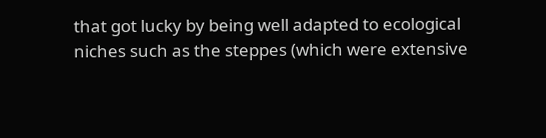that got lucky by being well adapted to ecological niches such as the steppes (which were extensive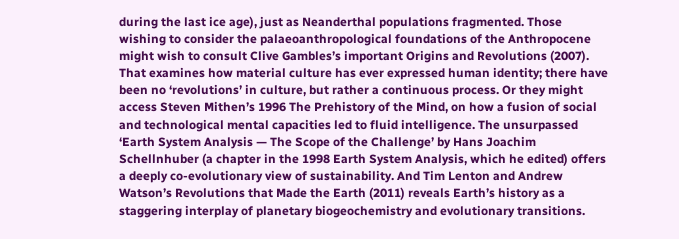during the last ice age), just as Neanderthal populations fragmented. Those wishing to consider the palaeoanthropological foundations of the Anthropocene might wish to consult Clive Gambles’s important Origins and Revolutions (2007). That examines how material culture has ever expressed human identity; there have been no ‘revolutions’ in culture, but rather a continuous process. Or they might access Steven Mithen’s 1996 The Prehistory of the Mind, on how a fusion of social and technological mental capacities led to fluid intelligence. The unsurpassed ‘Earth System Analysis — The Scope of the Challenge’ by Hans Joachim Schellnhuber (a chapter in the 1998 Earth System Analysis, which he edited) offers a deeply co-evolutionary view of sustainability. And Tim Lenton and Andrew Watson’s Revolutions that Made the Earth (2011) reveals Earth’s history as a staggering interplay of planetary biogeochemistry and evolutionary transitions.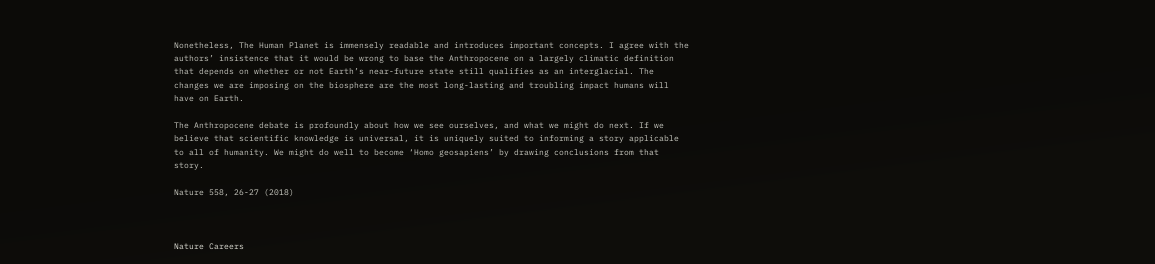Nonetheless, The Human Planet is immensely readable and introduces important concepts. I agree with the authors’ insistence that it would be wrong to base the Anthropocene on a largely climatic definition that depends on whether or not Earth’s near-future state still qualifies as an interglacial. The changes we are imposing on the biosphere are the most long-lasting and troubling impact humans will have on Earth.

The Anthropocene debate is profoundly about how we see ourselves, and what we might do next. If we believe that scientific knowledge is universal, it is uniquely suited to informing a story applicable to all of humanity. We might do well to become ‘Homo geosapiens’ by drawing conclusions from that story.

Nature 558, 26-27 (2018)



Nature Careers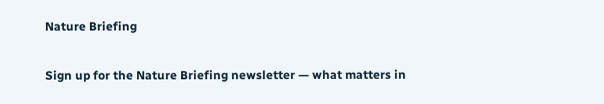Nature Briefing

Sign up for the Nature Briefing newsletter — what matters in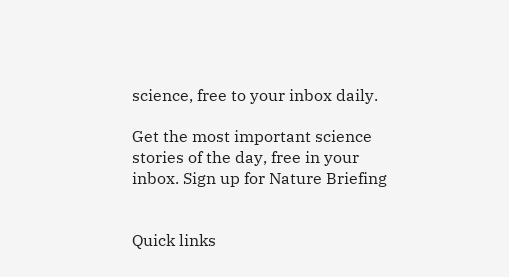science, free to your inbox daily.

Get the most important science stories of the day, free in your inbox. Sign up for Nature Briefing


Quick links